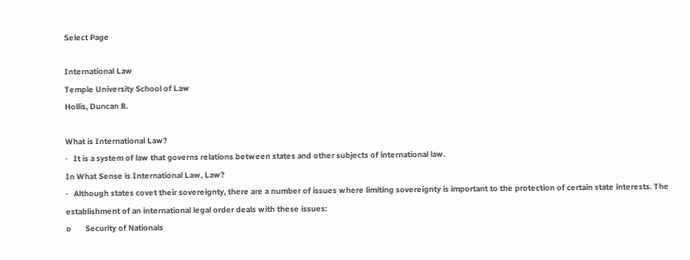Select Page

International Law
Temple University School of Law
Hollis, Duncan B.

What is International Law?
·   It is a system of law that governs relations between states and other subjects of international law.
In What Sense is International Law, Law?
·   Although states covet their sovereignty, there are a number of issues where limiting sovereignty is important to the protection of certain state interests. The establishment of an international legal order deals with these issues:
o       Security of Nationals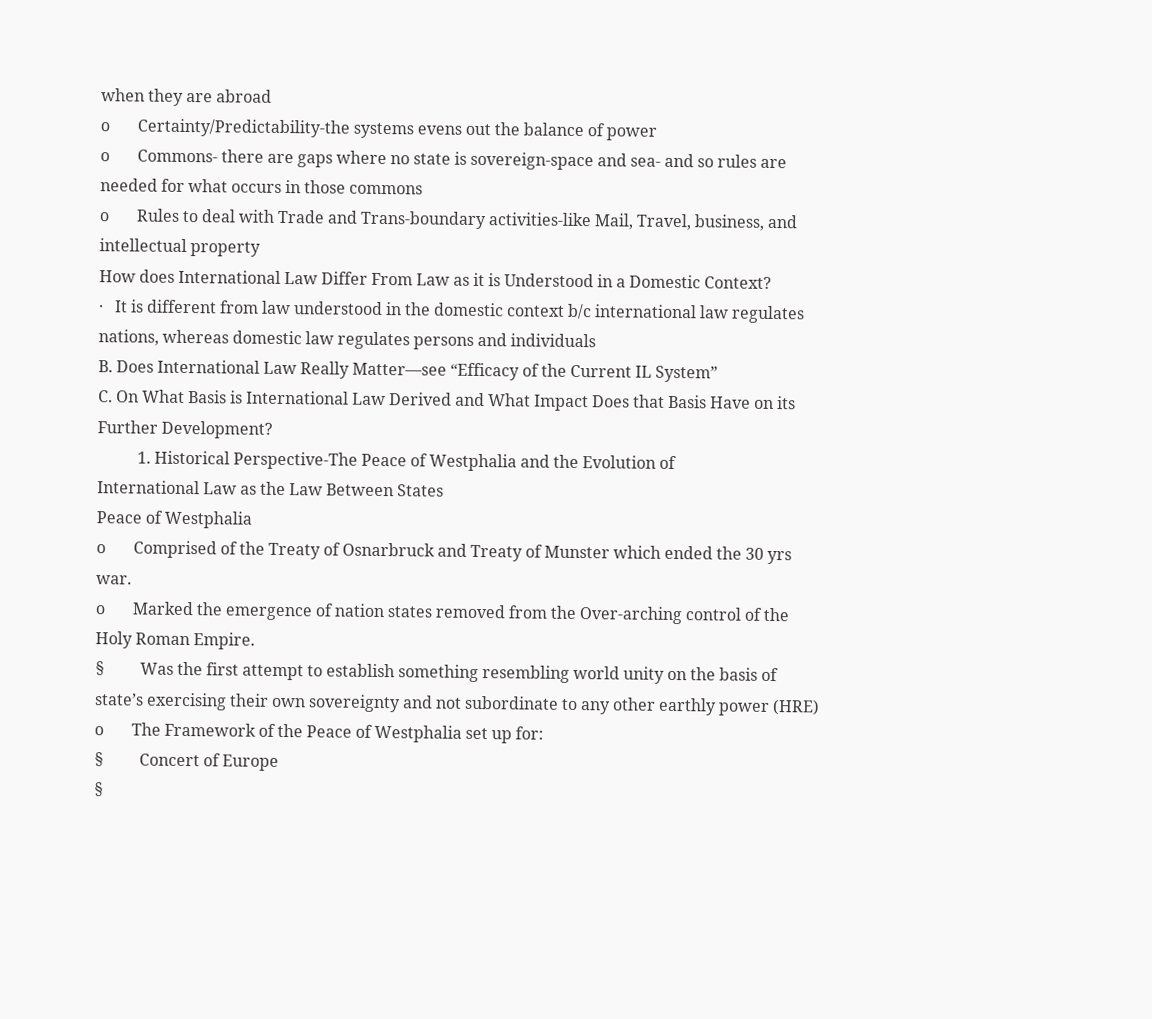when they are abroad
o       Certainty/Predictability-the systems evens out the balance of power
o       Commons- there are gaps where no state is sovereign-space and sea- and so rules are needed for what occurs in those commons
o       Rules to deal with Trade and Trans-boundary activities-like Mail, Travel, business, and intellectual property
How does International Law Differ From Law as it is Understood in a Domestic Context?
·   It is different from law understood in the domestic context b/c international law regulates nations, whereas domestic law regulates persons and individuals
B. Does International Law Really Matter—see “Efficacy of the Current IL System”
C. On What Basis is International Law Derived and What Impact Does that Basis Have on its Further Development?
          1. Historical Perspective-The Peace of Westphalia and the Evolution of
International Law as the Law Between States
Peace of Westphalia
o       Comprised of the Treaty of Osnarbruck and Treaty of Munster which ended the 30 yrs war.
o       Marked the emergence of nation states removed from the Over-arching control of the Holy Roman Empire.
§         Was the first attempt to establish something resembling world unity on the basis of state’s exercising their own sovereignty and not subordinate to any other earthly power (HRE)
o       The Framework of the Peace of Westphalia set up for:
§         Concert of Europe
§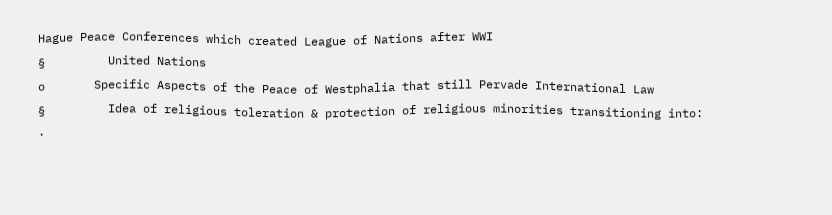Hague Peace Conferences which created League of Nations after WWI
§         United Nations
o       Specific Aspects of the Peace of Westphalia that still Pervade International Law
§         Idea of religious toleration & protection of religious minorities transitioning into:
·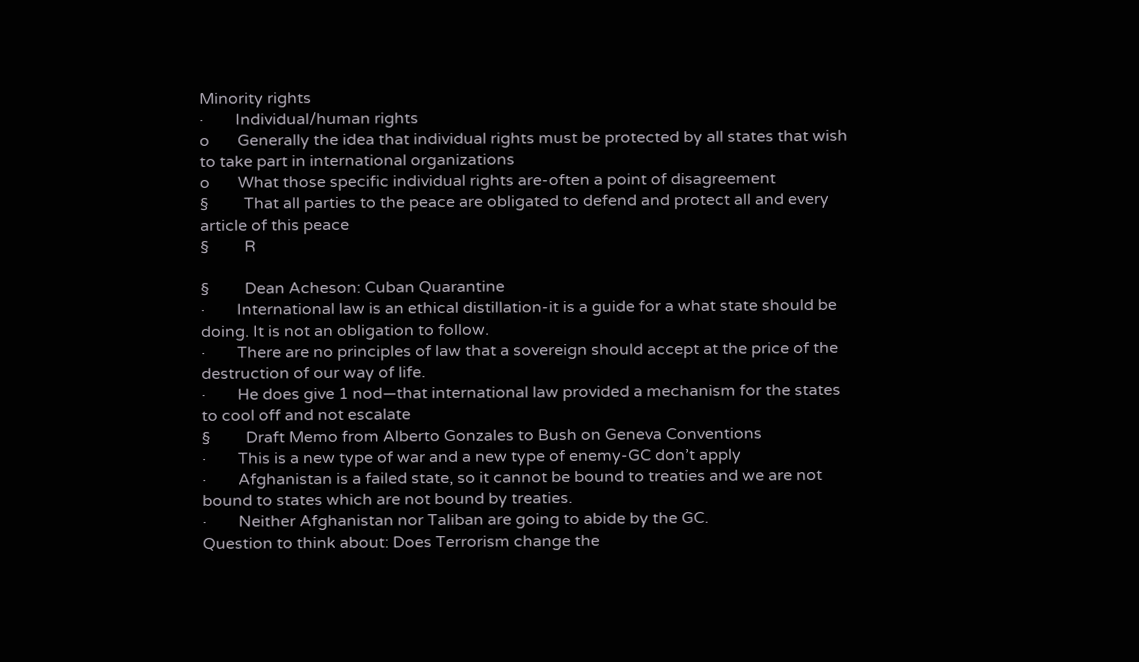Minority rights
·        Individual/human rights
o       Generally the idea that individual rights must be protected by all states that wish to take part in international organizations
o       What those specific individual rights are-often a point of disagreement
§         That all parties to the peace are obligated to defend and protect all and every article of this peace
§         R

§         Dean Acheson: Cuban Quarantine
·        International law is an ethical distillation-it is a guide for a what state should be doing. It is not an obligation to follow.
·        There are no principles of law that a sovereign should accept at the price of the destruction of our way of life.
·        He does give 1 nod—that international law provided a mechanism for the states to cool off and not escalate
§         Draft Memo from Alberto Gonzales to Bush on Geneva Conventions
·        This is a new type of war and a new type of enemy-GC don’t apply
·        Afghanistan is a failed state, so it cannot be bound to treaties and we are not bound to states which are not bound by treaties.
·        Neither Afghanistan nor Taliban are going to abide by the GC.
Question to think about: Does Terrorism change the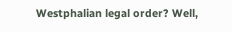Westphalian legal order? Well,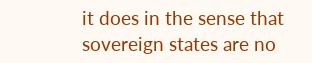it does in the sense that sovereign states are no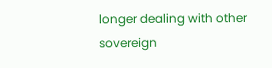longer dealing with other sovereign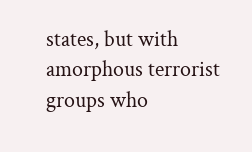states, but with amorphous terrorist groups who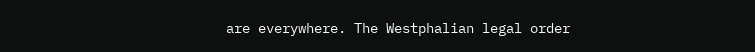are everywhere. The Westphalian legal order